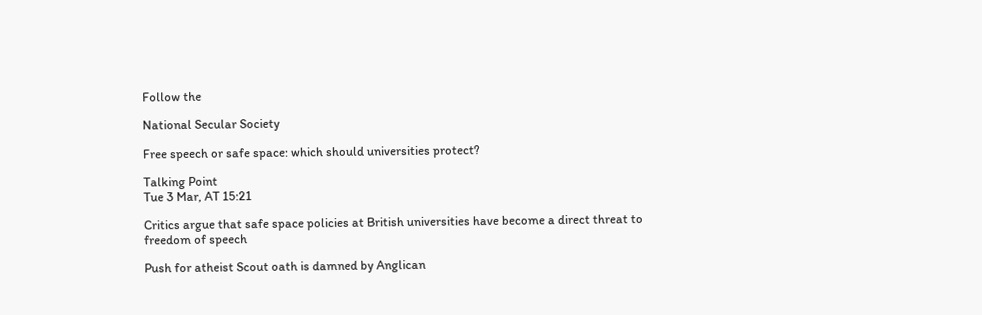Follow the

National Secular Society

Free speech or safe space: which should universities protect?

Talking Point
Tue 3 Mar, AT 15:21

Critics argue that safe space policies at British universities have become a direct threat to freedom of speech

Push for atheist Scout oath is damned by Anglican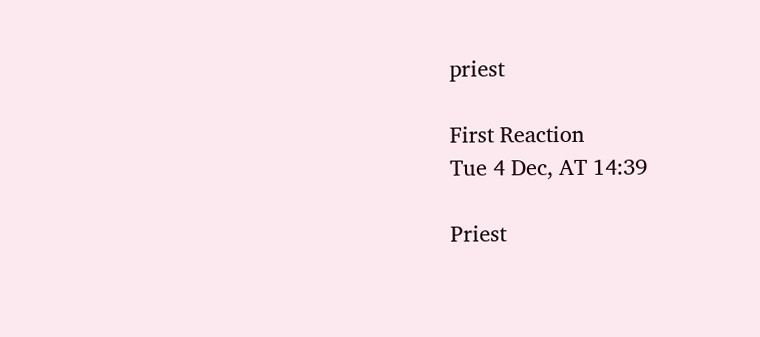priest

First Reaction
Tue 4 Dec, AT 14:39

Priest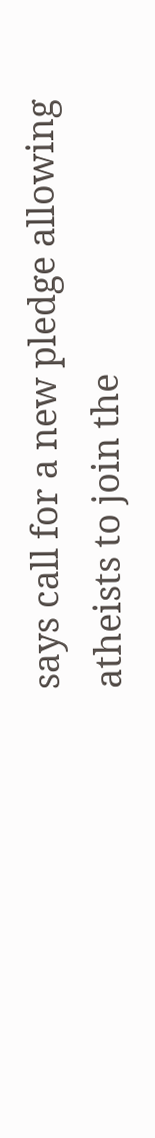says call for a new pledge allowing atheists to join the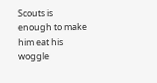Scouts is enough to make him eat his woggle